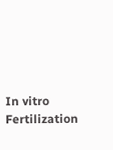In vitro Fertilization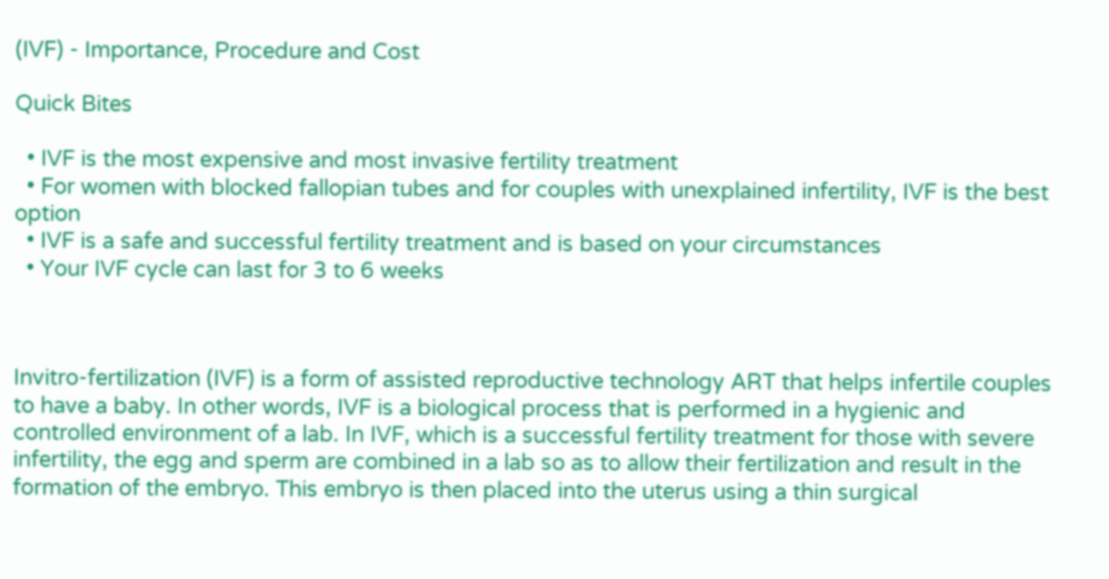(IVF) - Importance, Procedure and Cost

Quick Bites

  • IVF is the most expensive and most invasive fertility treatment
  • For women with blocked fallopian tubes and for couples with unexplained infertility, IVF is the best option
  • IVF is a safe and successful fertility treatment and is based on your circumstances
  • Your IVF cycle can last for 3 to 6 weeks



Invitro-fertilization (IVF) is a form of assisted reproductive technology ART that helps infertile couples to have a baby. In other words, IVF is a biological process that is performed in a hygienic and controlled environment of a lab. In IVF, which is a successful fertility treatment for those with severe infertility, the egg and sperm are combined in a lab so as to allow their fertilization and result in the formation of the embryo. This embryo is then placed into the uterus using a thin surgical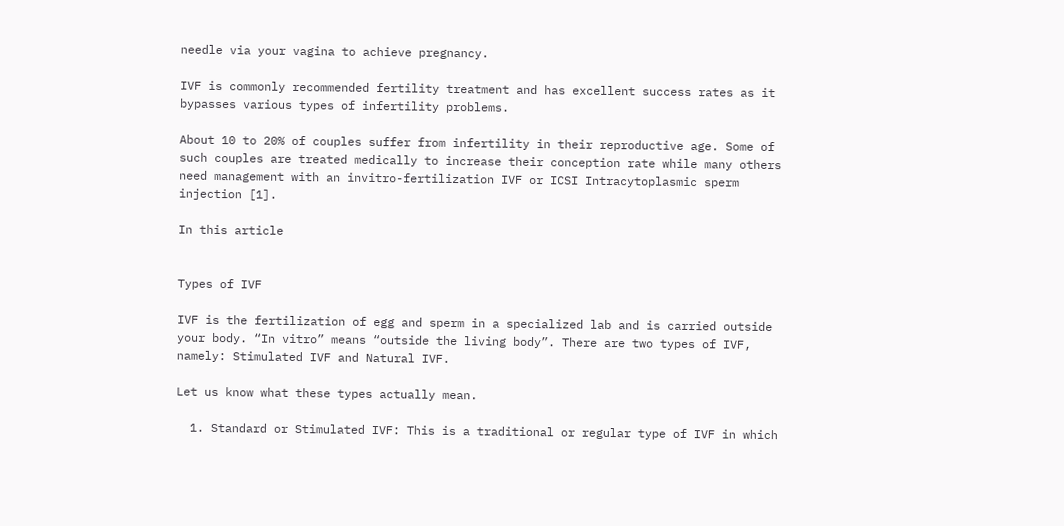needle via your vagina to achieve pregnancy.

IVF is commonly recommended fertility treatment and has excellent success rates as it bypasses various types of infertility problems.

About 10 to 20% of couples suffer from infertility in their reproductive age. Some of such couples are treated medically to increase their conception rate while many others need management with an invitro-fertilization IVF or ICSI Intracytoplasmic sperm injection [1].

In this article


Types of IVF

IVF is the fertilization of egg and sperm in a specialized lab and is carried outside your body. “In vitro” means “outside the living body”. There are two types of IVF, namely: Stimulated IVF and Natural IVF.

Let us know what these types actually mean.

  1. Standard or Stimulated IVF: This is a traditional or regular type of IVF in which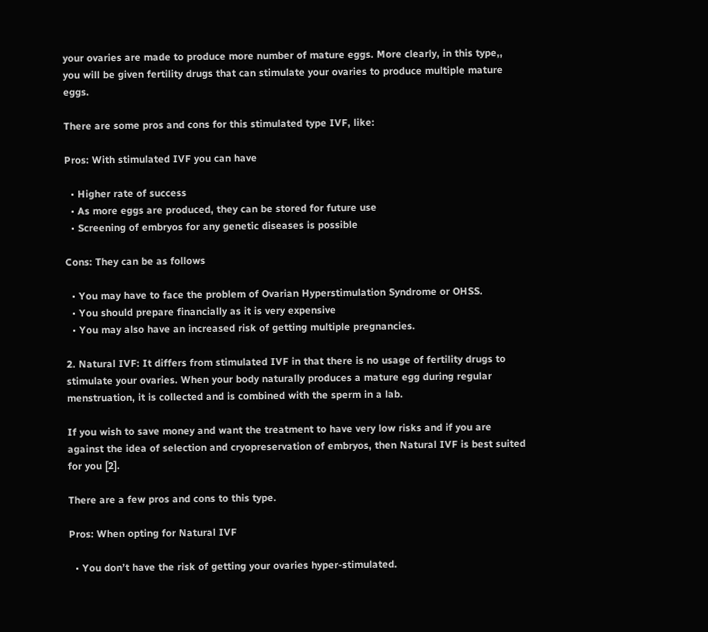your ovaries are made to produce more number of mature eggs. More clearly, in this type,, you will be given fertility drugs that can stimulate your ovaries to produce multiple mature eggs.

There are some pros and cons for this stimulated type IVF, like:

Pros: With stimulated IVF you can have

  • Higher rate of success
  • As more eggs are produced, they can be stored for future use
  • Screening of embryos for any genetic diseases is possible

Cons: They can be as follows

  • You may have to face the problem of Ovarian Hyperstimulation Syndrome or OHSS.
  • You should prepare financially as it is very expensive
  • You may also have an increased risk of getting multiple pregnancies.

2. Natural IVF: It differs from stimulated IVF in that there is no usage of fertility drugs to stimulate your ovaries. When your body naturally produces a mature egg during regular menstruation, it is collected and is combined with the sperm in a lab.

If you wish to save money and want the treatment to have very low risks and if you are against the idea of selection and cryopreservation of embryos, then Natural IVF is best suited for you [2].

There are a few pros and cons to this type.

Pros: When opting for Natural IVF

  • You don’t have the risk of getting your ovaries hyper-stimulated.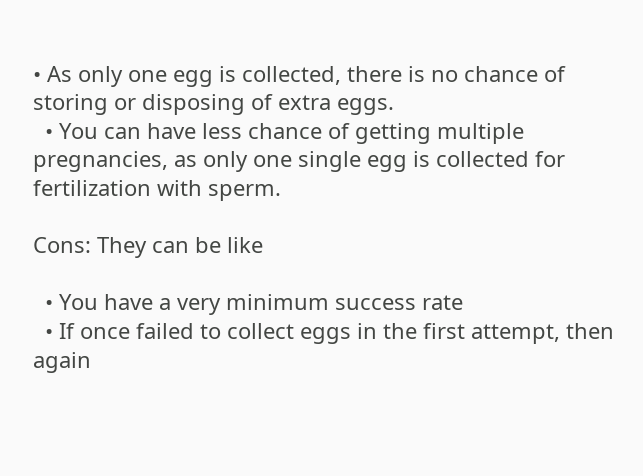• As only one egg is collected, there is no chance of storing or disposing of extra eggs.
  • You can have less chance of getting multiple pregnancies, as only one single egg is collected for fertilization with sperm.

Cons: They can be like

  • You have a very minimum success rate
  • If once failed to collect eggs in the first attempt, then again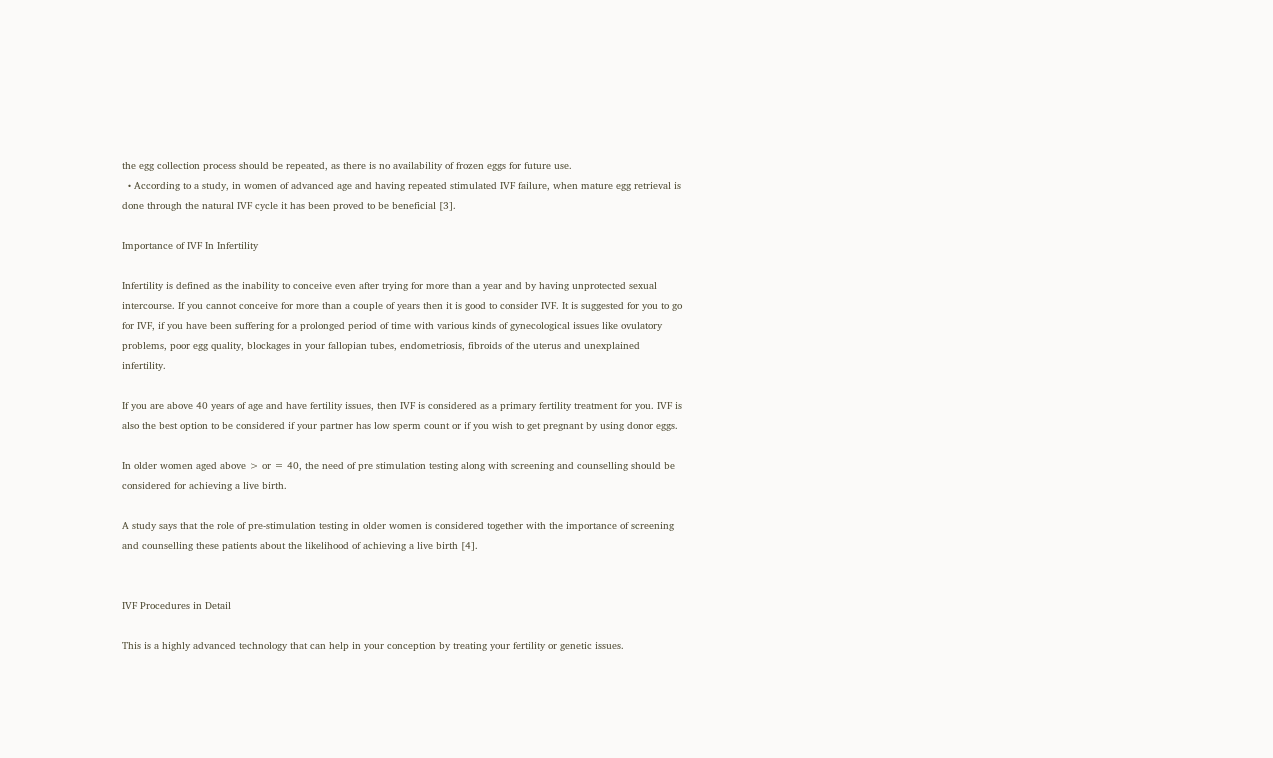the egg collection process should be repeated, as there is no availability of frozen eggs for future use.
  • According to a study, in women of advanced age and having repeated stimulated IVF failure, when mature egg retrieval is done through the natural IVF cycle it has been proved to be beneficial [3].

Importance of IVF In Infertility

Infertility is defined as the inability to conceive even after trying for more than a year and by having unprotected sexual intercourse. If you cannot conceive for more than a couple of years then it is good to consider IVF. It is suggested for you to go for IVF, if you have been suffering for a prolonged period of time with various kinds of gynecological issues like ovulatory problems, poor egg quality, blockages in your fallopian tubes, endometriosis, fibroids of the uterus and unexplained infertility.

If you are above 40 years of age and have fertility issues, then IVF is considered as a primary fertility treatment for you. IVF is also the best option to be considered if your partner has low sperm count or if you wish to get pregnant by using donor eggs.

In older women aged above > or = 40, the need of pre stimulation testing along with screening and counselling should be considered for achieving a live birth.

A study says that the role of pre-stimulation testing in older women is considered together with the importance of screening and counselling these patients about the likelihood of achieving a live birth [4].


IVF Procedures in Detail

This is a highly advanced technology that can help in your conception by treating your fertility or genetic issues.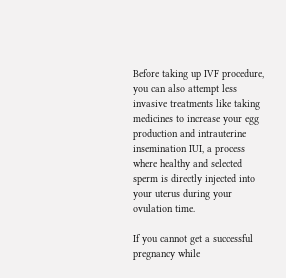Before taking up IVF procedure, you can also attempt less invasive treatments like taking medicines to increase your egg production and intrauterine insemination IUI, a process where healthy and selected sperm is directly injected into your uterus during your ovulation time.

If you cannot get a successful pregnancy while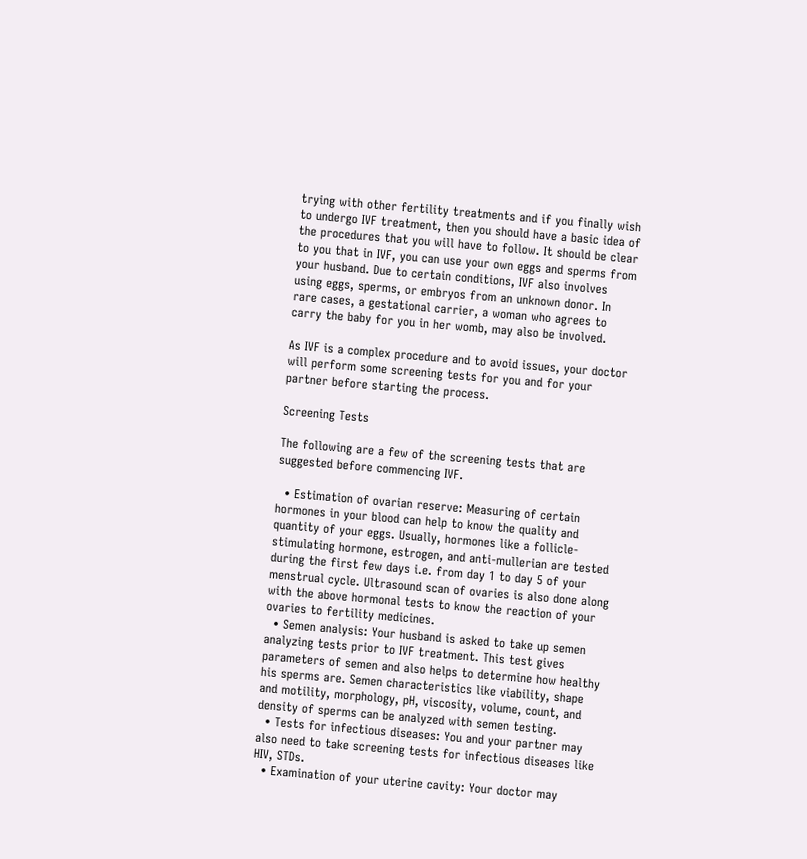trying with other fertility treatments and if you finally wish to undergo IVF treatment, then you should have a basic idea of the procedures that you will have to follow. It should be clear to you that in IVF, you can use your own eggs and sperms from your husband. Due to certain conditions, IVF also involves using eggs, sperms, or embryos from an unknown donor. In rare cases, a gestational carrier, a woman who agrees to carry the baby for you in her womb, may also be involved.

As IVF is a complex procedure and to avoid issues, your doctor will perform some screening tests for you and for your partner before starting the process.

Screening Tests

The following are a few of the screening tests that are suggested before commencing IVF.

  • Estimation of ovarian reserve: Measuring of certain hormones in your blood can help to know the quality and quantity of your eggs. Usually, hormones like a follicle-stimulating hormone, estrogen, and anti-mullerian are tested during the first few days i.e. from day 1 to day 5 of your menstrual cycle. Ultrasound scan of ovaries is also done along with the above hormonal tests to know the reaction of your ovaries to fertility medicines.
  • Semen analysis: Your husband is asked to take up semen analyzing tests prior to IVF treatment. This test gives parameters of semen and also helps to determine how healthy his sperms are. Semen characteristics like viability, shape and motility, morphology, pH, viscosity, volume, count, and density of sperms can be analyzed with semen testing.
  • Tests for infectious diseases: You and your partner may also need to take screening tests for infectious diseases like HIV, STDs.
  • Examination of your uterine cavity: Your doctor may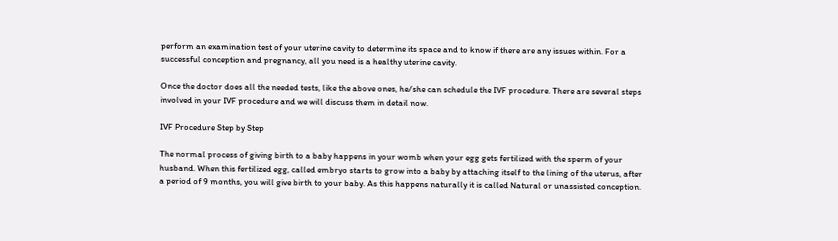perform an examination test of your uterine cavity to determine its space and to know if there are any issues within. For a successful conception and pregnancy, all you need is a healthy uterine cavity.

Once the doctor does all the needed tests, like the above ones, he/she can schedule the IVF procedure. There are several steps involved in your IVF procedure and we will discuss them in detail now.

IVF Procedure Step by Step

The normal process of giving birth to a baby happens in your womb when your egg gets fertilized with the sperm of your husband. When this fertilized egg, called embryo starts to grow into a baby by attaching itself to the lining of the uterus, after a period of 9 months, you will give birth to your baby. As this happens naturally it is called Natural or unassisted conception.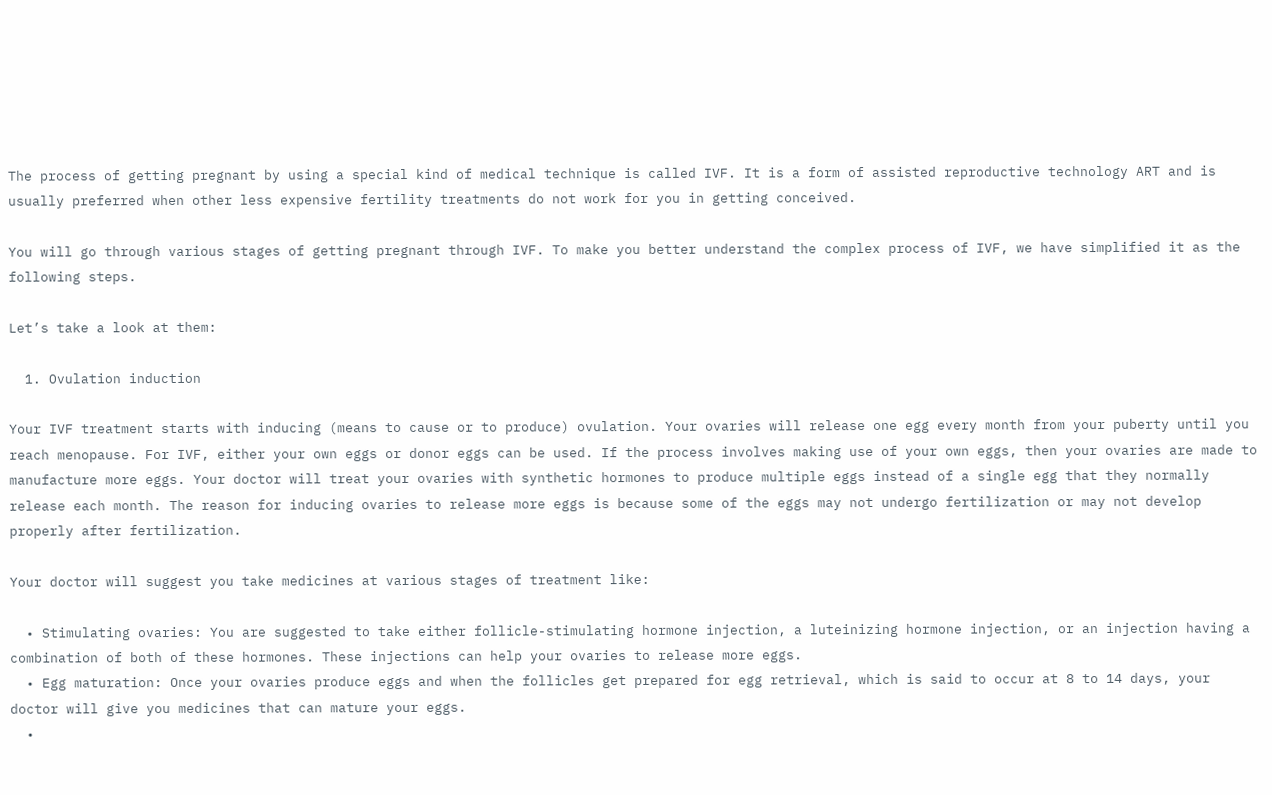The process of getting pregnant by using a special kind of medical technique is called IVF. It is a form of assisted reproductive technology ART and is usually preferred when other less expensive fertility treatments do not work for you in getting conceived.

You will go through various stages of getting pregnant through IVF. To make you better understand the complex process of IVF, we have simplified it as the following steps.

Let’s take a look at them:

  1. Ovulation induction

Your IVF treatment starts with inducing (means to cause or to produce) ovulation. Your ovaries will release one egg every month from your puberty until you reach menopause. For IVF, either your own eggs or donor eggs can be used. If the process involves making use of your own eggs, then your ovaries are made to manufacture more eggs. Your doctor will treat your ovaries with synthetic hormones to produce multiple eggs instead of a single egg that they normally release each month. The reason for inducing ovaries to release more eggs is because some of the eggs may not undergo fertilization or may not develop properly after fertilization.

Your doctor will suggest you take medicines at various stages of treatment like:

  • Stimulating ovaries: You are suggested to take either follicle-stimulating hormone injection, a luteinizing hormone injection, or an injection having a combination of both of these hormones. These injections can help your ovaries to release more eggs.
  • Egg maturation: Once your ovaries produce eggs and when the follicles get prepared for egg retrieval, which is said to occur at 8 to 14 days, your doctor will give you medicines that can mature your eggs.
  •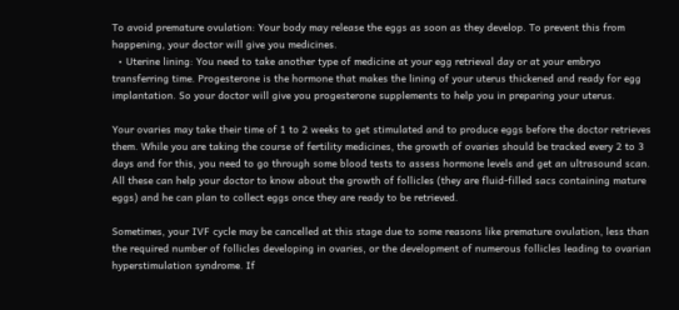To avoid premature ovulation: Your body may release the eggs as soon as they develop. To prevent this from happening, your doctor will give you medicines.
  • Uterine lining: You need to take another type of medicine at your egg retrieval day or at your embryo transferring time. Progesterone is the hormone that makes the lining of your uterus thickened and ready for egg implantation. So your doctor will give you progesterone supplements to help you in preparing your uterus.

Your ovaries may take their time of 1 to 2 weeks to get stimulated and to produce eggs before the doctor retrieves them. While you are taking the course of fertility medicines, the growth of ovaries should be tracked every 2 to 3 days and for this, you need to go through some blood tests to assess hormone levels and get an ultrasound scan. All these can help your doctor to know about the growth of follicles (they are fluid-filled sacs containing mature eggs) and he can plan to collect eggs once they are ready to be retrieved.

Sometimes, your IVF cycle may be cancelled at this stage due to some reasons like premature ovulation, less than the required number of follicles developing in ovaries, or the development of numerous follicles leading to ovarian hyperstimulation syndrome. If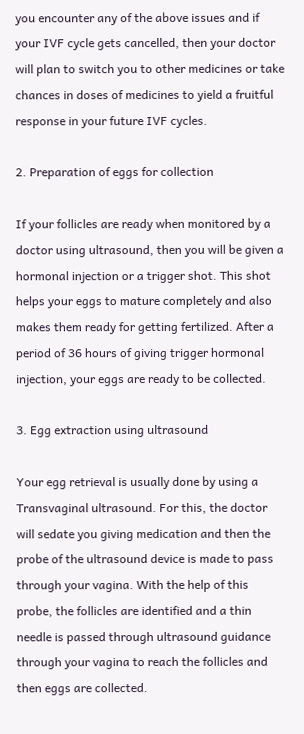you encounter any of the above issues and if your IVF cycle gets cancelled, then your doctor will plan to switch you to other medicines or take chances in doses of medicines to yield a fruitful response in your future IVF cycles.

2. Preparation of eggs for collection

If your follicles are ready when monitored by a doctor using ultrasound, then you will be given a hormonal injection or a trigger shot. This shot helps your eggs to mature completely and also makes them ready for getting fertilized. After a period of 36 hours of giving trigger hormonal injection, your eggs are ready to be collected.

3. Egg extraction using ultrasound

Your egg retrieval is usually done by using a Transvaginal ultrasound. For this, the doctor will sedate you giving medication and then the probe of the ultrasound device is made to pass through your vagina. With the help of this probe, the follicles are identified and a thin needle is passed through ultrasound guidance through your vagina to reach the follicles and then eggs are collected.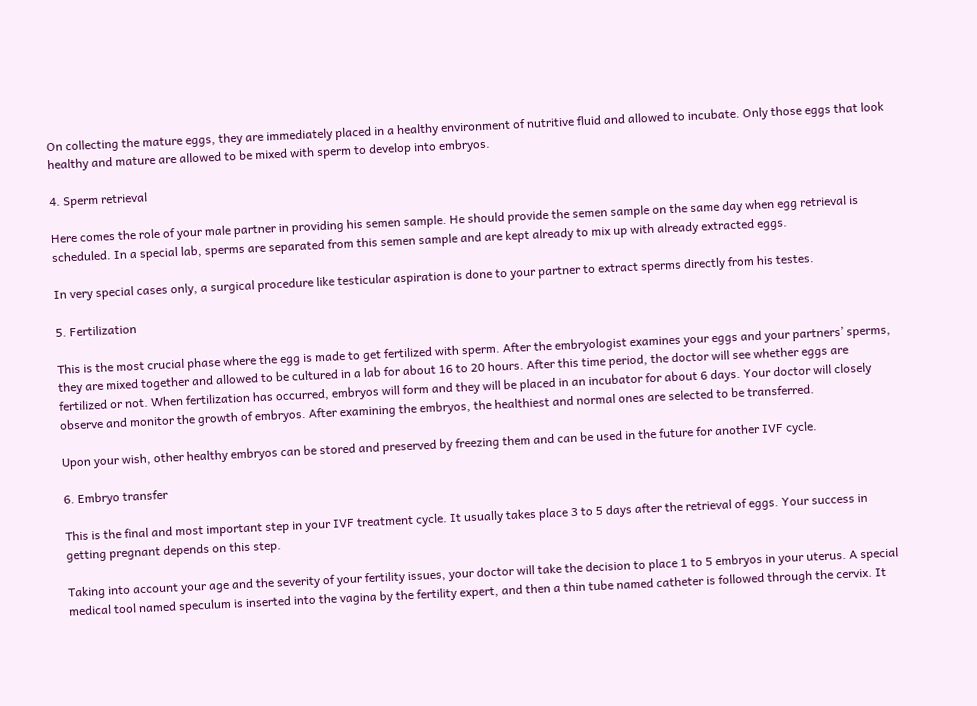On collecting the mature eggs, they are immediately placed in a healthy environment of nutritive fluid and allowed to incubate. Only those eggs that look healthy and mature are allowed to be mixed with sperm to develop into embryos.

4. Sperm retrieval

Here comes the role of your male partner in providing his semen sample. He should provide the semen sample on the same day when egg retrieval is scheduled. In a special lab, sperms are separated from this semen sample and are kept already to mix up with already extracted eggs.

In very special cases only, a surgical procedure like testicular aspiration is done to your partner to extract sperms directly from his testes.

5. Fertilization

This is the most crucial phase where the egg is made to get fertilized with sperm. After the embryologist examines your eggs and your partners’ sperms, they are mixed together and allowed to be cultured in a lab for about 16 to 20 hours. After this time period, the doctor will see whether eggs are fertilized or not. When fertilization has occurred, embryos will form and they will be placed in an incubator for about 6 days. Your doctor will closely observe and monitor the growth of embryos. After examining the embryos, the healthiest and normal ones are selected to be transferred.

Upon your wish, other healthy embryos can be stored and preserved by freezing them and can be used in the future for another IVF cycle.

6. Embryo transfer

This is the final and most important step in your IVF treatment cycle. It usually takes place 3 to 5 days after the retrieval of eggs. Your success in getting pregnant depends on this step.

Taking into account your age and the severity of your fertility issues, your doctor will take the decision to place 1 to 5 embryos in your uterus. A special medical tool named speculum is inserted into the vagina by the fertility expert, and then a thin tube named catheter is followed through the cervix. It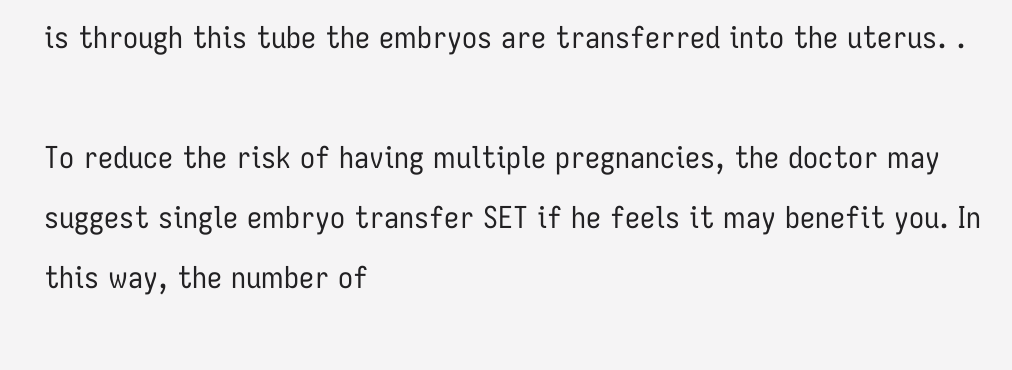is through this tube the embryos are transferred into the uterus. .

To reduce the risk of having multiple pregnancies, the doctor may suggest single embryo transfer SET if he feels it may benefit you. In this way, the number of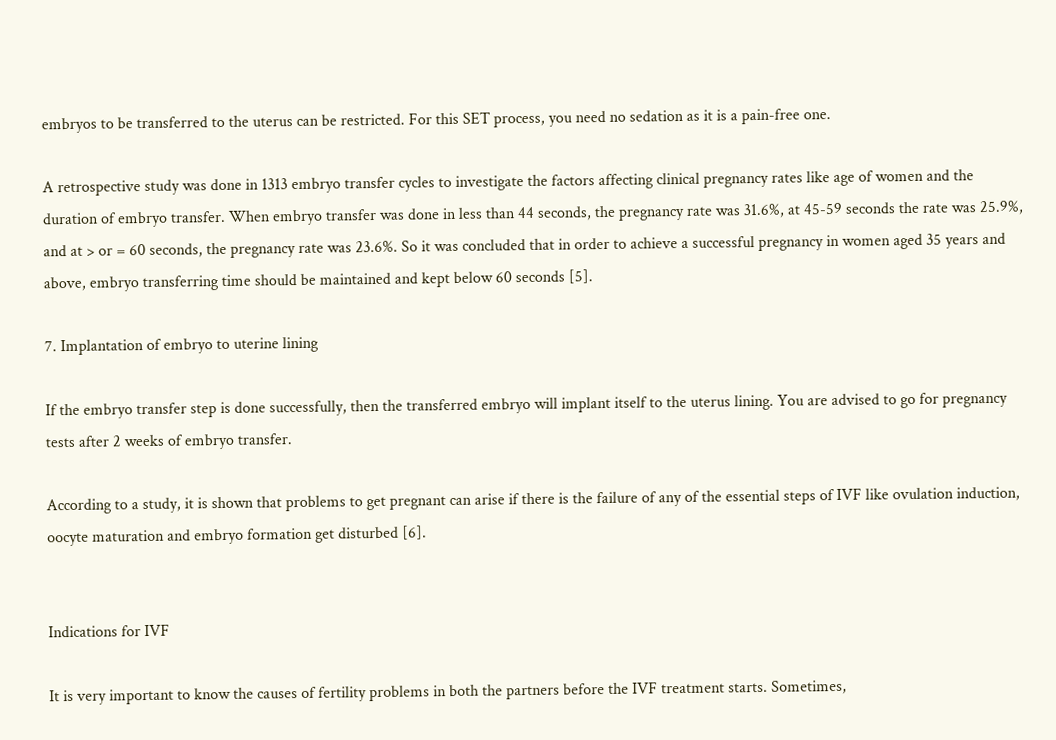embryos to be transferred to the uterus can be restricted. For this SET process, you need no sedation as it is a pain-free one.

A retrospective study was done in 1313 embryo transfer cycles to investigate the factors affecting clinical pregnancy rates like age of women and the duration of embryo transfer. When embryo transfer was done in less than 44 seconds, the pregnancy rate was 31.6%, at 45-59 seconds the rate was 25.9%, and at > or = 60 seconds, the pregnancy rate was 23.6%. So it was concluded that in order to achieve a successful pregnancy in women aged 35 years and above, embryo transferring time should be maintained and kept below 60 seconds [5].

7. Implantation of embryo to uterine lining

If the embryo transfer step is done successfully, then the transferred embryo will implant itself to the uterus lining. You are advised to go for pregnancy tests after 2 weeks of embryo transfer.

According to a study, it is shown that problems to get pregnant can arise if there is the failure of any of the essential steps of IVF like ovulation induction, oocyte maturation and embryo formation get disturbed [6].


Indications for IVF

It is very important to know the causes of fertility problems in both the partners before the IVF treatment starts. Sometimes,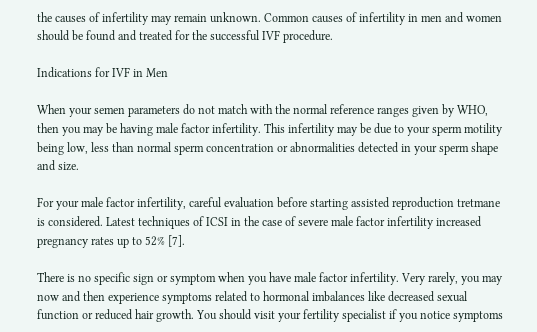the causes of infertility may remain unknown. Common causes of infertility in men and women should be found and treated for the successful IVF procedure.

Indications for IVF in Men

When your semen parameters do not match with the normal reference ranges given by WHO, then you may be having male factor infertility. This infertility may be due to your sperm motility being low, less than normal sperm concentration or abnormalities detected in your sperm shape and size.

For your male factor infertility, careful evaluation before starting assisted reproduction tretmane is considered. Latest techniques of ICSI in the case of severe male factor infertility increased pregnancy rates up to 52% [7].

There is no specific sign or symptom when you have male factor infertility. Very rarely, you may now and then experience symptoms related to hormonal imbalances like decreased sexual function or reduced hair growth. You should visit your fertility specialist if you notice symptoms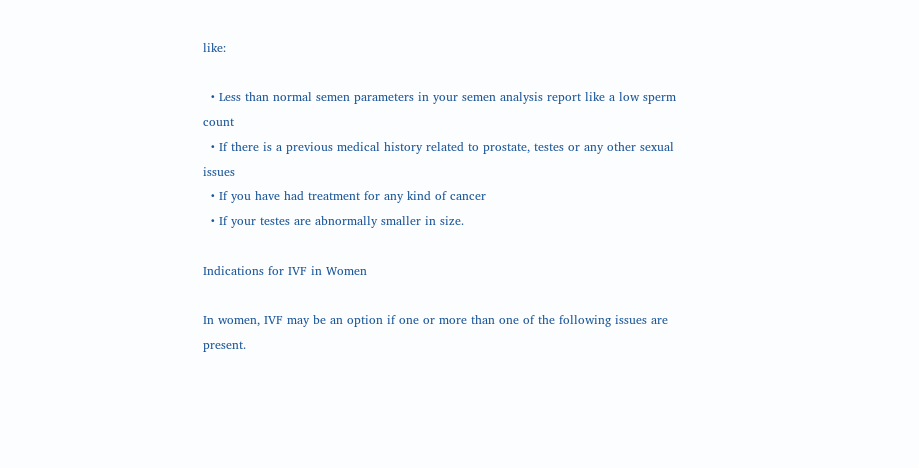like:

  • Less than normal semen parameters in your semen analysis report like a low sperm count
  • If there is a previous medical history related to prostate, testes or any other sexual issues
  • If you have had treatment for any kind of cancer
  • If your testes are abnormally smaller in size.

Indications for IVF in Women

In women, IVF may be an option if one or more than one of the following issues are present.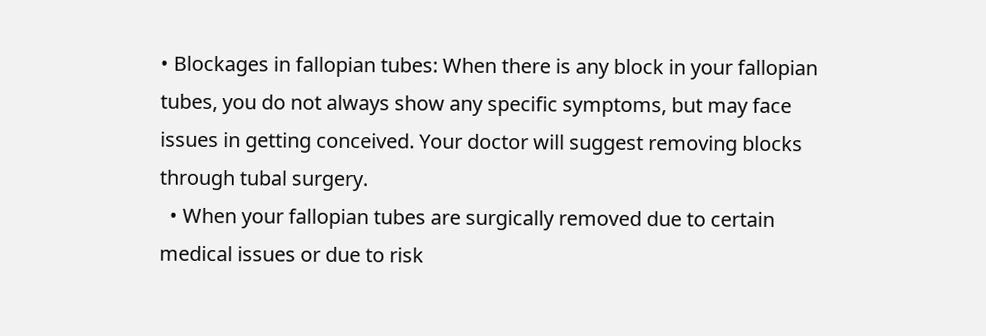• Blockages in fallopian tubes: When there is any block in your fallopian tubes, you do not always show any specific symptoms, but may face issues in getting conceived. Your doctor will suggest removing blocks through tubal surgery.
  • When your fallopian tubes are surgically removed due to certain medical issues or due to risk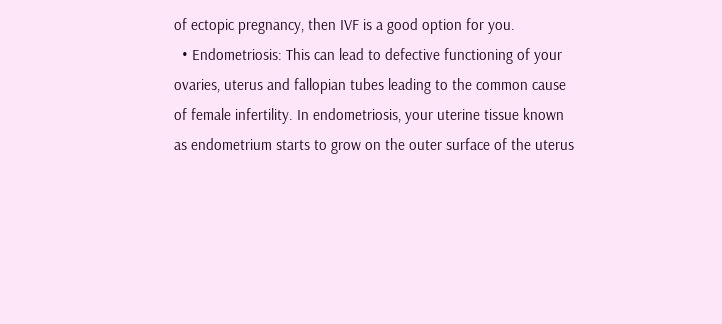of ectopic pregnancy, then IVF is a good option for you.
  • Endometriosis: This can lead to defective functioning of your ovaries, uterus and fallopian tubes leading to the common cause of female infertility. In endometriosis, your uterine tissue known as endometrium starts to grow on the outer surface of the uterus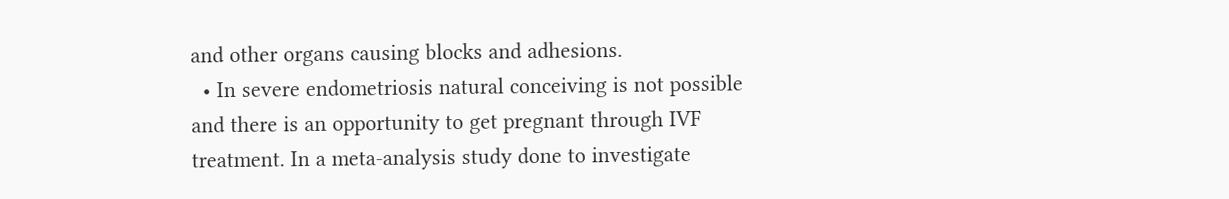and other organs causing blocks and adhesions.
  • In severe endometriosis natural conceiving is not possible and there is an opportunity to get pregnant through IVF treatment. In a meta-analysis study done to investigate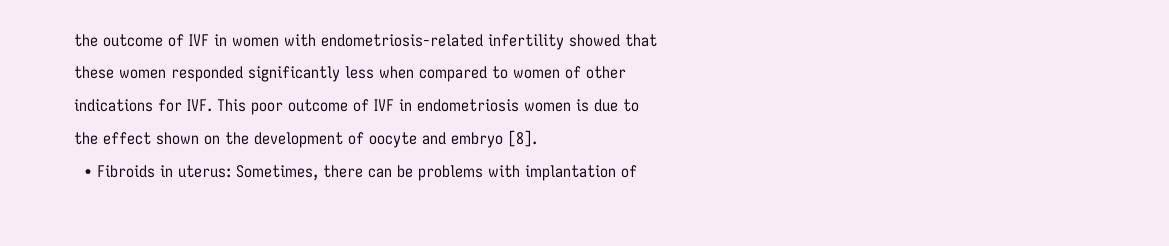the outcome of IVF in women with endometriosis-related infertility showed that these women responded significantly less when compared to women of other indications for IVF. This poor outcome of IVF in endometriosis women is due to the effect shown on the development of oocyte and embryo [8].
  • Fibroids in uterus: Sometimes, there can be problems with implantation of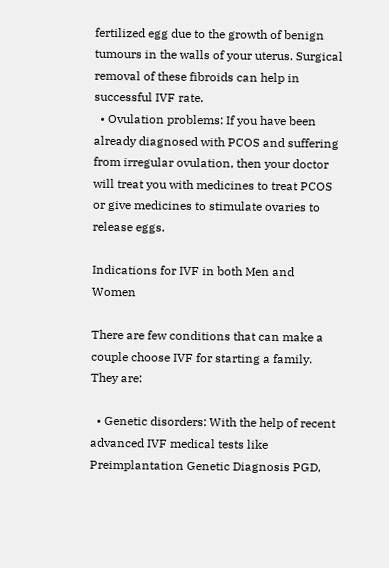fertilized egg due to the growth of benign tumours in the walls of your uterus. Surgical removal of these fibroids can help in successful IVF rate.
  • Ovulation problems: If you have been already diagnosed with PCOS and suffering from irregular ovulation, then your doctor will treat you with medicines to treat PCOS or give medicines to stimulate ovaries to release eggs.

Indications for IVF in both Men and Women

There are few conditions that can make a couple choose IVF for starting a family. They are:

  • Genetic disorders: With the help of recent advanced IVF medical tests like Preimplantation Genetic Diagnosis PGD,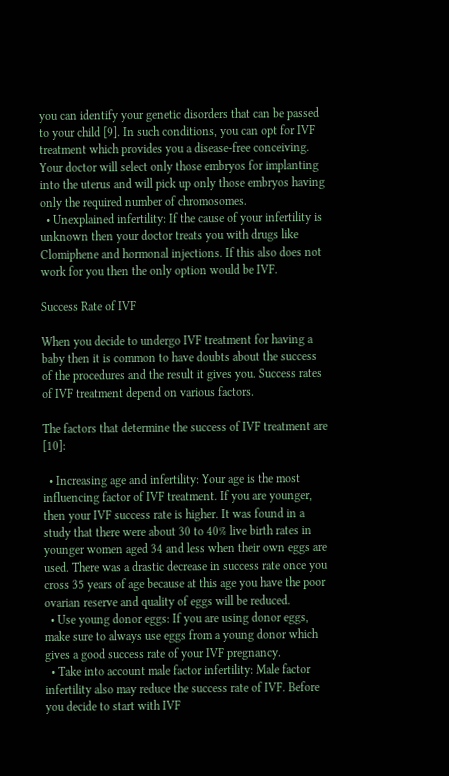you can identify your genetic disorders that can be passed to your child [9]. In such conditions, you can opt for IVF treatment which provides you a disease-free conceiving. Your doctor will select only those embryos for implanting into the uterus and will pick up only those embryos having only the required number of chromosomes.
  • Unexplained infertility: If the cause of your infertility is unknown then your doctor treats you with drugs like Clomiphene and hormonal injections. If this also does not work for you then the only option would be IVF.

Success Rate of IVF

When you decide to undergo IVF treatment for having a baby then it is common to have doubts about the success of the procedures and the result it gives you. Success rates of IVF treatment depend on various factors.

The factors that determine the success of IVF treatment are [10]:

  • Increasing age and infertility: Your age is the most influencing factor of IVF treatment. If you are younger, then your IVF success rate is higher. It was found in a study that there were about 30 to 40% live birth rates in younger women aged 34 and less when their own eggs are used. There was a drastic decrease in success rate once you cross 35 years of age because at this age you have the poor ovarian reserve and quality of eggs will be reduced.
  • Use young donor eggs: If you are using donor eggs, make sure to always use eggs from a young donor which gives a good success rate of your IVF pregnancy.
  • Take into account male factor infertility: Male factor infertility also may reduce the success rate of IVF. Before you decide to start with IVF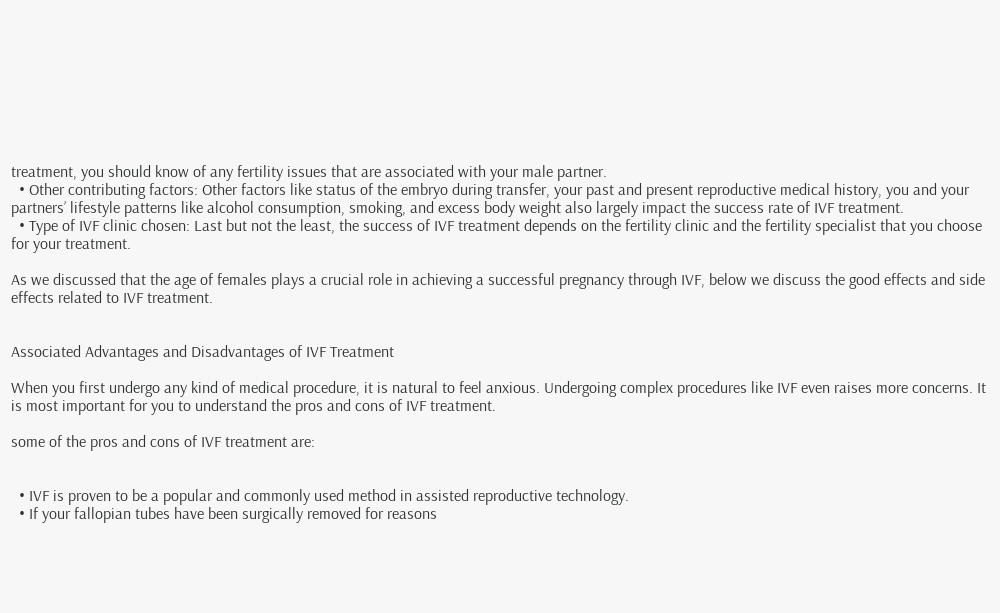treatment, you should know of any fertility issues that are associated with your male partner.
  • Other contributing factors: Other factors like status of the embryo during transfer, your past and present reproductive medical history, you and your partners’ lifestyle patterns like alcohol consumption, smoking, and excess body weight also largely impact the success rate of IVF treatment.
  • Type of IVF clinic chosen: Last but not the least, the success of IVF treatment depends on the fertility clinic and the fertility specialist that you choose for your treatment.

As we discussed that the age of females plays a crucial role in achieving a successful pregnancy through IVF, below we discuss the good effects and side effects related to IVF treatment.


Associated Advantages and Disadvantages of IVF Treatment

When you first undergo any kind of medical procedure, it is natural to feel anxious. Undergoing complex procedures like IVF even raises more concerns. It is most important for you to understand the pros and cons of IVF treatment.

some of the pros and cons of IVF treatment are:


  • IVF is proven to be a popular and commonly used method in assisted reproductive technology.
  • If your fallopian tubes have been surgically removed for reasons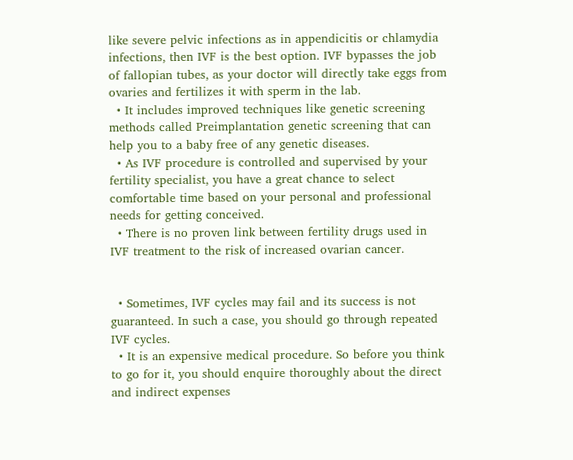like severe pelvic infections as in appendicitis or chlamydia infections, then IVF is the best option. IVF bypasses the job of fallopian tubes, as your doctor will directly take eggs from ovaries and fertilizes it with sperm in the lab.
  • It includes improved techniques like genetic screening methods called Preimplantation genetic screening that can help you to a baby free of any genetic diseases.
  • As IVF procedure is controlled and supervised by your fertility specialist, you have a great chance to select comfortable time based on your personal and professional needs for getting conceived.
  • There is no proven link between fertility drugs used in IVF treatment to the risk of increased ovarian cancer.


  • Sometimes, IVF cycles may fail and its success is not guaranteed. In such a case, you should go through repeated IVF cycles.
  • It is an expensive medical procedure. So before you think to go for it, you should enquire thoroughly about the direct and indirect expenses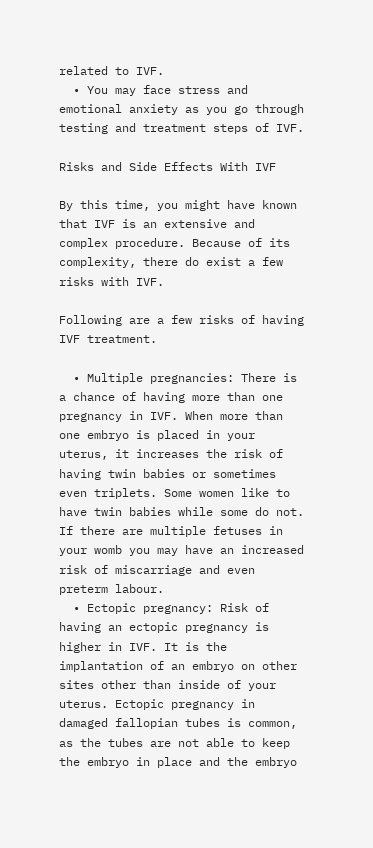related to IVF.
  • You may face stress and emotional anxiety as you go through testing and treatment steps of IVF.

Risks and Side Effects With IVF

By this time, you might have known that IVF is an extensive and complex procedure. Because of its complexity, there do exist a few risks with IVF.

Following are a few risks of having IVF treatment.

  • Multiple pregnancies: There is a chance of having more than one pregnancy in IVF. When more than one embryo is placed in your uterus, it increases the risk of having twin babies or sometimes even triplets. Some women like to have twin babies while some do not. If there are multiple fetuses in your womb you may have an increased risk of miscarriage and even preterm labour.
  • Ectopic pregnancy: Risk of having an ectopic pregnancy is higher in IVF. It is the implantation of an embryo on other sites other than inside of your uterus. Ectopic pregnancy in damaged fallopian tubes is common, as the tubes are not able to keep the embryo in place and the embryo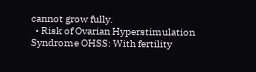cannot grow fully.
  • Risk of Ovarian Hyperstimulation Syndrome OHSS: With fertility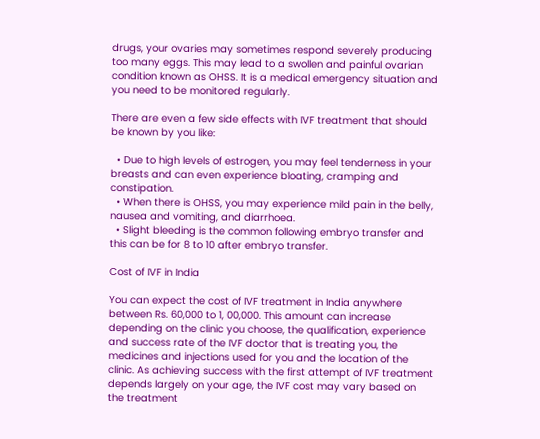drugs, your ovaries may sometimes respond severely producing too many eggs. This may lead to a swollen and painful ovarian condition known as OHSS. It is a medical emergency situation and you need to be monitored regularly.

There are even a few side effects with IVF treatment that should be known by you like:

  • Due to high levels of estrogen, you may feel tenderness in your breasts and can even experience bloating, cramping and constipation.
  • When there is OHSS, you may experience mild pain in the belly, nausea and vomiting, and diarrhoea.
  • Slight bleeding is the common following embryo transfer and this can be for 8 to 10 after embryo transfer.

Cost of IVF in India

You can expect the cost of IVF treatment in India anywhere between Rs. 60,000 to 1, 00,000. This amount can increase depending on the clinic you choose, the qualification, experience and success rate of the IVF doctor that is treating you, the medicines and injections used for you and the location of the clinic. As achieving success with the first attempt of IVF treatment depends largely on your age, the IVF cost may vary based on the treatment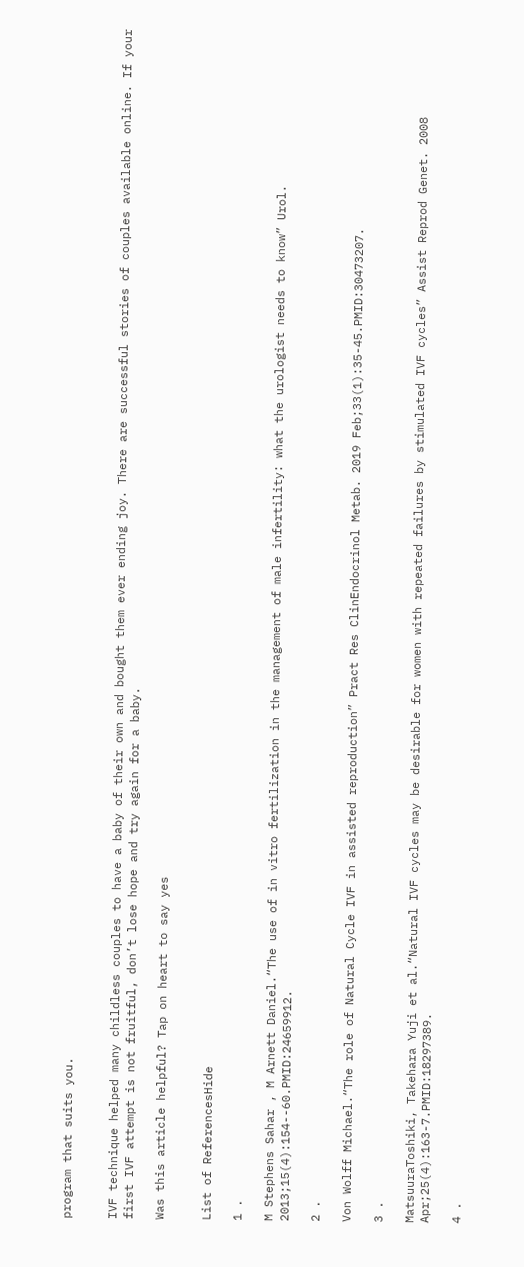program that suits you.


IVF technique helped many childless couples to have a baby of their own and bought them ever ending joy. There are successful stories of couples available online. If your first IVF attempt is not fruitful, don’t lose hope and try again for a baby.

Was this article helpful? Tap on heart to say yes


List of ReferencesHide

1 .

M Stephens Sahar , M Arnett Daniel.“The use of in vitro fertilization in the management of male infertility: what the urologist needs to know” Urol. 2013;15(4):154--60.PMID:24659912.

2 .

Von Wolff Michael.“The role of Natural Cycle IVF in assisted reproduction” Pract Res ClinEndocrinol Metab. 2019 Feb;33(1):35-45.PMID:30473207.

3 .

MatsuuraToshiki, Takehara Yuji et al.“Natural IVF cycles may be desirable for women with repeated failures by stimulated IVF cycles” Assist Reprod Genet. 2008 Apr;25(4):163-7.PMID:18297389.

4 .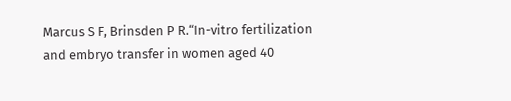Marcus S F, Brinsden P R.“In-vitro fertilization and embryo transfer in women aged 40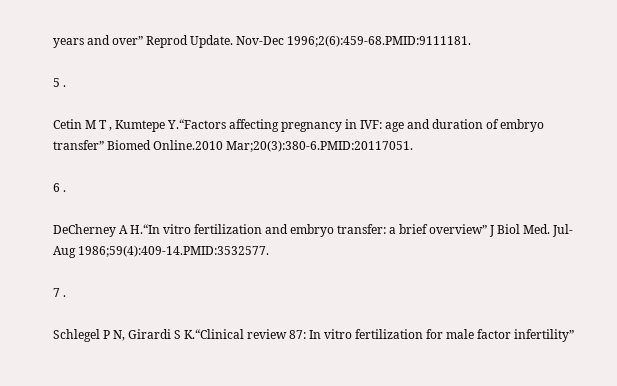years and over” Reprod Update. Nov-Dec 1996;2(6):459-68.PMID:9111181.

5 .

Cetin M T , Kumtepe Y.“Factors affecting pregnancy in IVF: age and duration of embryo transfer” Biomed Online.2010 Mar;20(3):380-6.PMID:20117051.

6 .

DeCherney A H.“In vitro fertilization and embryo transfer: a brief overview” J Biol Med. Jul-Aug 1986;59(4):409-14.PMID:3532577.

7 .

Schlegel P N, Girardi S K.“Clinical review 87: In vitro fertilization for male factor infertility”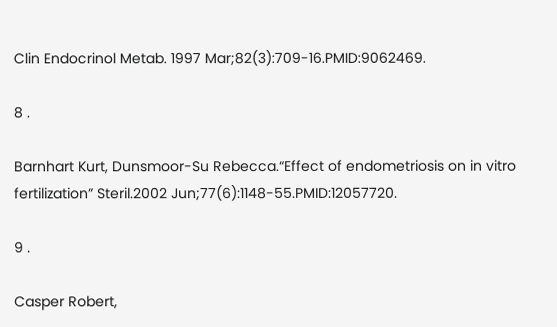Clin Endocrinol Metab. 1997 Mar;82(3):709-16.PMID:9062469.

8 .

Barnhart Kurt, Dunsmoor-Su Rebecca.“Effect of endometriosis on in vitro fertilization” Steril.2002 Jun;77(6):1148-55.PMID:12057720.

9 .

Casper Robert,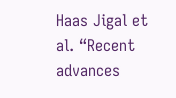Haas Jigal et al. “Recent advances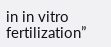in in vitro fertilization”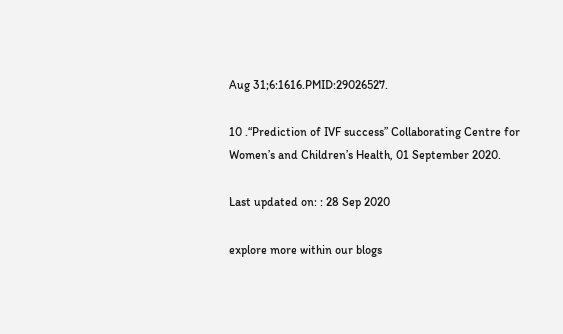Aug 31;6:1616.PMID:29026527.

10 .“Prediction of IVF success” Collaborating Centre for Women’s and Children’s Health, 01 September 2020.

Last updated on: : 28 Sep 2020

explore more within our blogs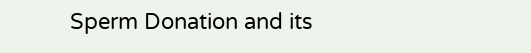Sperm Donation and its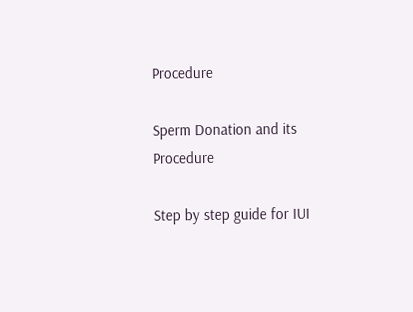Procedure

Sperm Donation and its Procedure

Step by step guide for IUI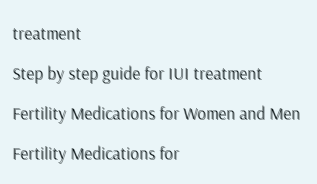treatment

Step by step guide for IUI treatment

Fertility Medications for Women and Men

Fertility Medications for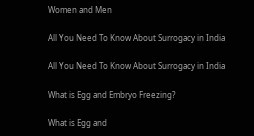Women and Men

All You Need To Know About Surrogacy in India

All You Need To Know About Surrogacy in India

What is Egg and Embryo Freezing?

What is Egg and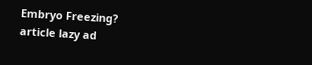Embryo Freezing?
article lazy ad